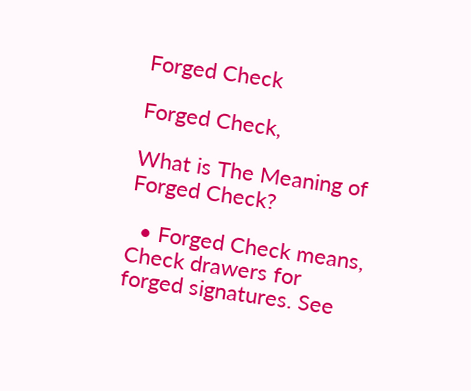Forged Check

Forged Check,

What is The Meaning of Forged Check?

  • Forged Check means, Check drawers for forged signatures. See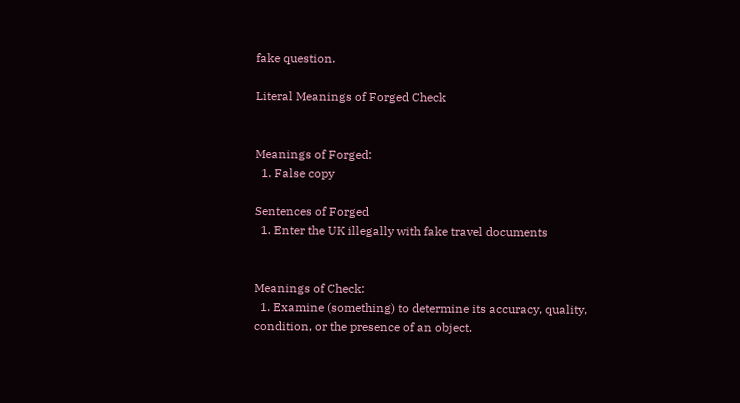fake question.

Literal Meanings of Forged Check


Meanings of Forged:
  1. False copy

Sentences of Forged
  1. Enter the UK illegally with fake travel documents


Meanings of Check:
  1. Examine (something) to determine its accuracy, quality, condition, or the presence of an object.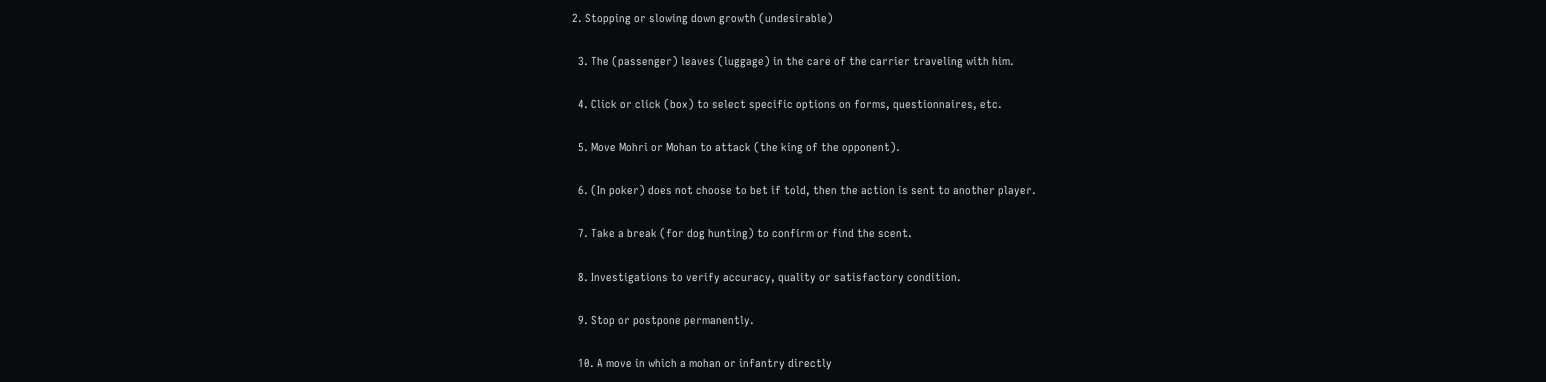2. Stopping or slowing down growth (undesirable)

  3. The (passenger) leaves (luggage) in the care of the carrier traveling with him.

  4. Click or click (box) to select specific options on forms, questionnaires, etc.

  5. Move Mohri or Mohan to attack (the king of the opponent).

  6. (In poker) does not choose to bet if told, then the action is sent to another player.

  7. Take a break (for dog hunting) to confirm or find the scent.

  8. Investigations to verify accuracy, quality or satisfactory condition.

  9. Stop or postpone permanently.

  10. A move in which a mohan or infantry directly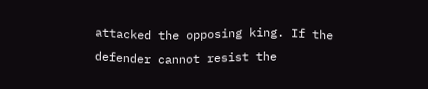attacked the opposing king. If the defender cannot resist the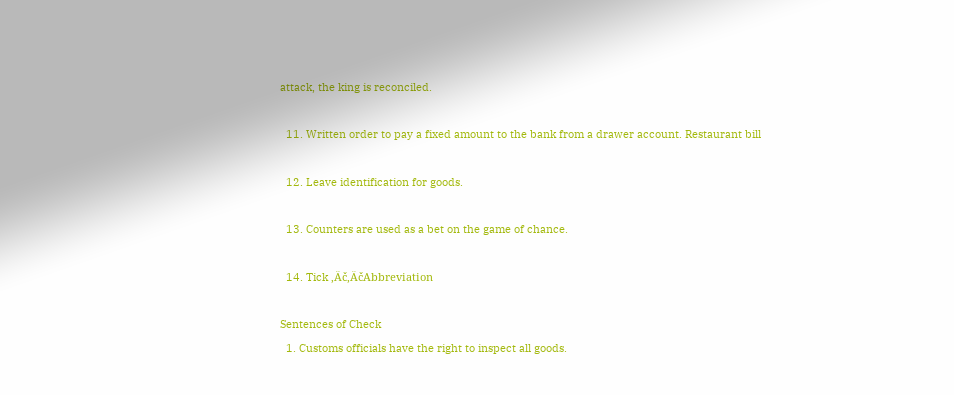attack, the king is reconciled.

  11. Written order to pay a fixed amount to the bank from a drawer account. Restaurant bill

  12. Leave identification for goods.

  13. Counters are used as a bet on the game of chance.

  14. Tick ‚Äč‚ÄčAbbreviation

Sentences of Check
  1. Customs officials have the right to inspect all goods.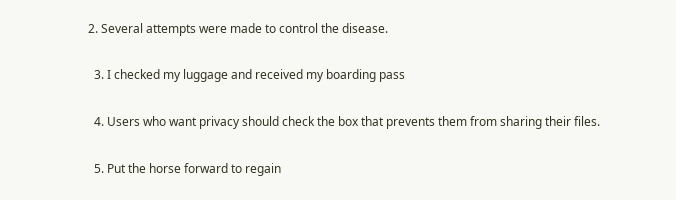2. Several attempts were made to control the disease.

  3. I checked my luggage and received my boarding pass

  4. Users who want privacy should check the box that prevents them from sharing their files.

  5. Put the horse forward to regain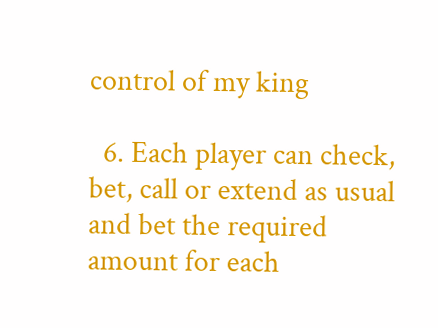control of my king

  6. Each player can check, bet, call or extend as usual and bet the required amount for each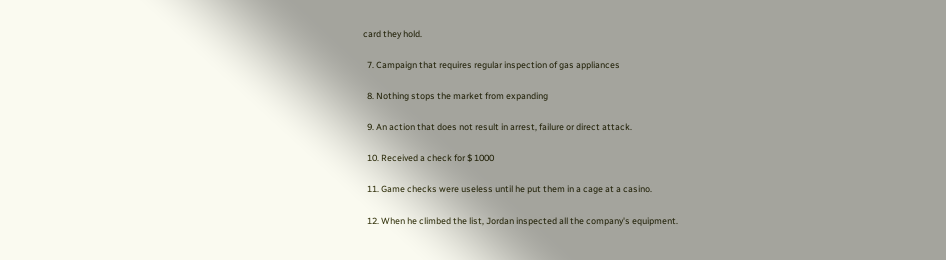card they hold.

  7. Campaign that requires regular inspection of gas appliances

  8. Nothing stops the market from expanding

  9. An action that does not result in arrest, failure or direct attack.

  10. Received a check for $ 1000

  11. Game checks were useless until he put them in a cage at a casino.

  12. When he climbed the list, Jordan inspected all the company's equipment.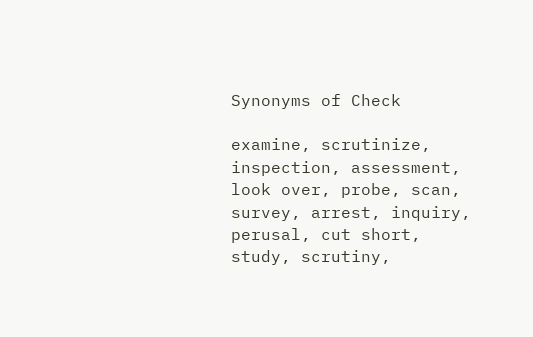Synonyms of Check

examine, scrutinize, inspection, assessment, look over, probe, scan, survey, arrest, inquiry, perusal, cut short, study, scrutiny,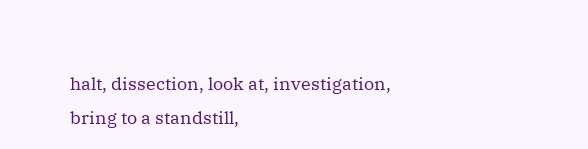halt, dissection, look at, investigation, bring to a standstill,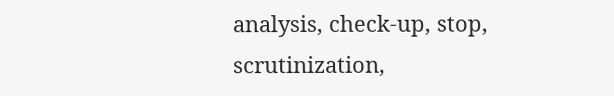analysis, check-up, stop, scrutinization,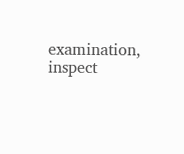examination, inspect